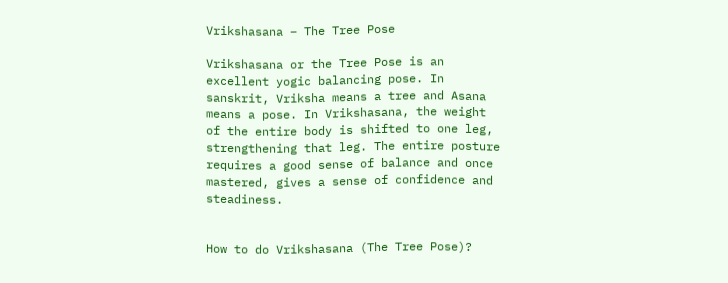Vrikshasana – The Tree Pose

Vrikshasana or the Tree Pose is an excellent yogic balancing pose. In sanskrit, Vriksha means a tree and Asana means a pose. In Vrikshasana, the weight of the entire body is shifted to one leg, strengthening that leg. The entire posture requires a good sense of balance and once mastered, gives a sense of confidence and steadiness.


How to do Vrikshasana (The Tree Pose)?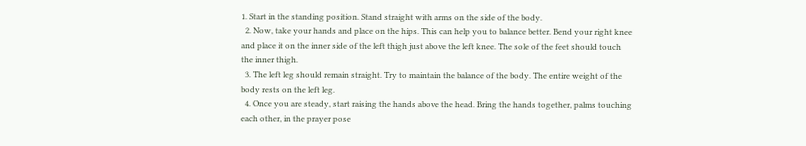1. Start in the standing position. Stand straight with arms on the side of the body.
  2. Now, take your hands and place on the hips. This can help you to balance better. Bend your right knee and place it on the inner side of the left thigh just above the left knee. The sole of the feet should touch the inner thigh.
  3. The left leg should remain straight. Try to maintain the balance of the body. The entire weight of the body rests on the left leg.
  4. Once you are steady, start raising the hands above the head. Bring the hands together, palms touching each other, in the prayer pose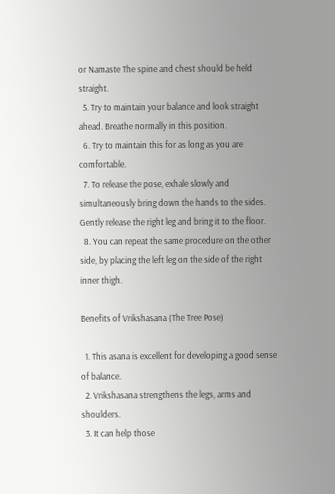or Namaste The spine and chest should be held straight.
  5. Try to maintain your balance and look straight ahead. Breathe normally in this position.
  6. Try to maintain this for as long as you are comfortable.
  7. To release the pose, exhale slowly and simultaneously bring down the hands to the sides. Gently release the right leg and bring it to the floor.
  8. You can repeat the same procedure on the other side, by placing the left leg on the side of the right inner thigh.

Benefits of Vrikshasana (The Tree Pose)

  1. This asana is excellent for developing a good sense of balance.
  2. Vrikshasana strengthens the legs, arms and shoulders.
  3. It can help those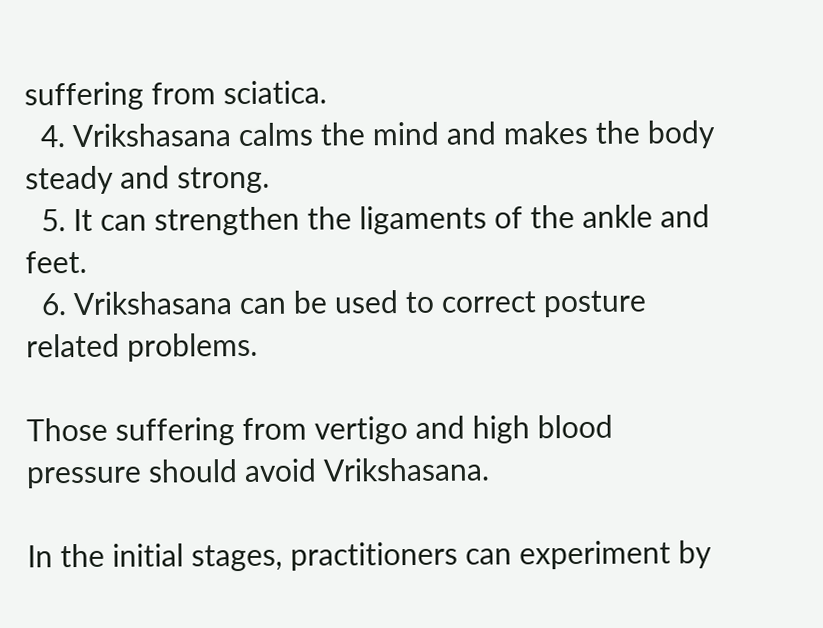suffering from sciatica.
  4. Vrikshasana calms the mind and makes the body steady and strong.
  5. It can strengthen the ligaments of the ankle and feet.
  6. Vrikshasana can be used to correct posture related problems.

Those suffering from vertigo and high blood pressure should avoid Vrikshasana.

In the initial stages, practitioners can experiment by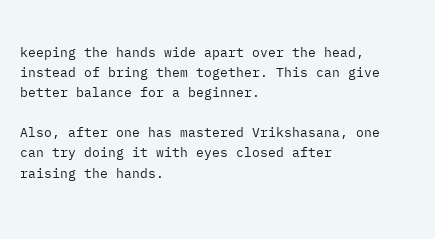keeping the hands wide apart over the head, instead of bring them together. This can give better balance for a beginner.

Also, after one has mastered Vrikshasana, one can try doing it with eyes closed after raising the hands.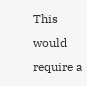This would require a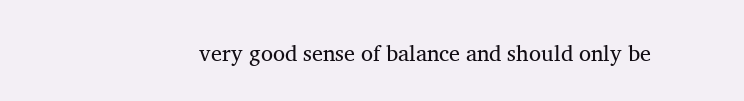very good sense of balance and should only be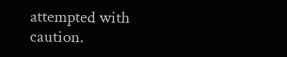attempted with caution.